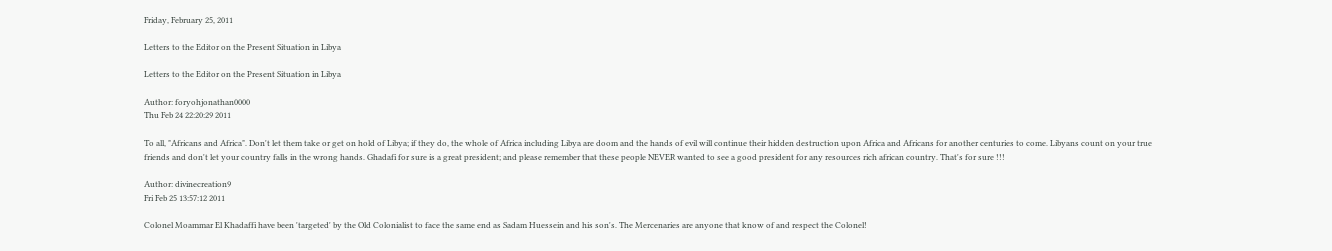Friday, February 25, 2011

Letters to the Editor on the Present Situation in Libya

Letters to the Editor on the Present Situation in Libya

Author: foryohjonathan0000
Thu Feb 24 22:20:29 2011

To all, "Africans and Africa". Don't let them take or get on hold of Libya; if they do, the whole of Africa including Libya are doom and the hands of evil will continue their hidden destruction upon Africa and Africans for another centuries to come. Libyans count on your true friends and don't let your country falls in the wrong hands. Ghadafi for sure is a great president; and please remember that these people NEVER wanted to see a good president for any resources rich african country. That's for sure !!!

Author: divinecreation9
Fri Feb 25 13:57:12 2011

Colonel Moammar El Khadaffi have been 'targeted' by the Old Colonialist to face the same end as Sadam Huessein and his son's. The Mercenaries are anyone that know of and respect the Colonel!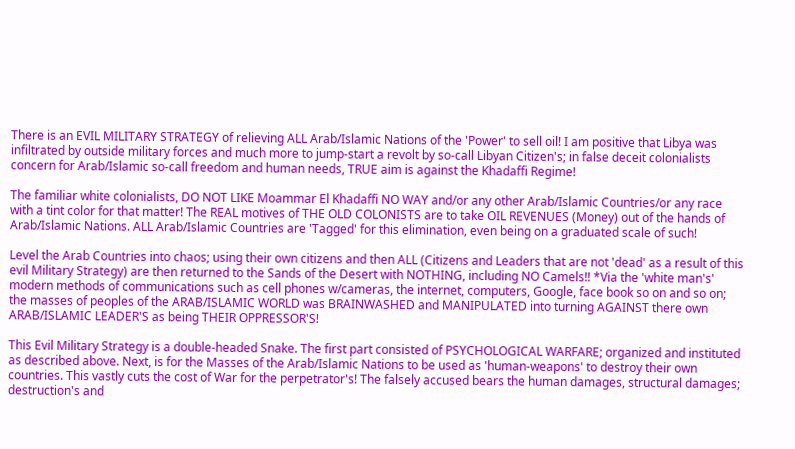There is an EVIL MILITARY STRATEGY of relieving ALL Arab/Islamic Nations of the 'Power' to sell oil! I am positive that Libya was infiltrated by outside military forces and much more to jump-start a revolt by so-call Libyan Citizen's; in false deceit colonialists concern for Arab/Islamic so-call freedom and human needs, TRUE aim is against the Khadaffi Regime!

The familiar white colonialists, DO NOT LIKE Moammar El Khadaffi NO WAY and/or any other Arab/Islamic Countries/or any race with a tint color for that matter! The REAL motives of THE OLD COLONISTS are to take OIL REVENUES (Money) out of the hands of Arab/Islamic Nations. ALL Arab/Islamic Countries are 'Tagged' for this elimination, even being on a graduated scale of such!

Level the Arab Countries into chaos; using their own citizens and then ALL (Citizens and Leaders that are not 'dead' as a result of this evil Military Strategy) are then returned to the Sands of the Desert with NOTHING, including NO Camels!! *Via the 'white man's' modern methods of communications such as cell phones w/cameras, the internet, computers, Google, face book so on and so on; the masses of peoples of the ARAB/ISLAMIC WORLD was BRAINWASHED and MANIPULATED into turning AGAINST there own ARAB/ISLAMIC LEADER'S as being THEIR OPPRESSOR'S!

This Evil Military Strategy is a double-headed Snake. The first part consisted of PSYCHOLOGICAL WARFARE; organized and instituted as described above. Next, is for the Masses of the Arab/Islamic Nations to be used as 'human-weapons' to destroy their own countries. This vastly cuts the cost of War for the perpetrator's! The falsely accused bears the human damages, structural damages; destruction's and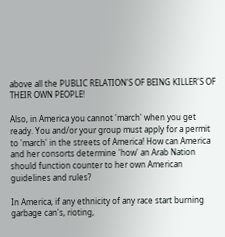above all the PUBLIC RELATION'S OF BEING KILLER'S OF THEIR OWN PEOPLE!

Also, in America you cannot 'march' when you get ready. You and/or your group must apply for a permit to 'march' in the streets of America! How can America and her consorts determine 'how' an Arab Nation should function counter to her own American guidelines and rules?

In America, if any ethnicity of any race start burning garbage can's, rioting,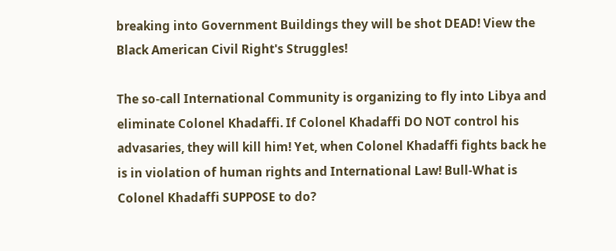breaking into Government Buildings they will be shot DEAD! View the Black American Civil Right's Struggles!

The so-call International Community is organizing to fly into Libya and eliminate Colonel Khadaffi. If Colonel Khadaffi DO NOT control his advasaries, they will kill him! Yet, when Colonel Khadaffi fights back he is in violation of human rights and International Law! Bull-What is Colonel Khadaffi SUPPOSE to do?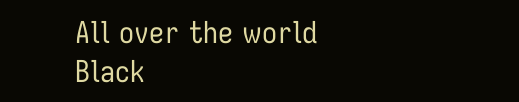All over the world Black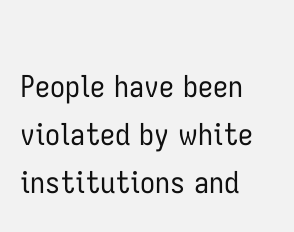People have been violated by white institutions and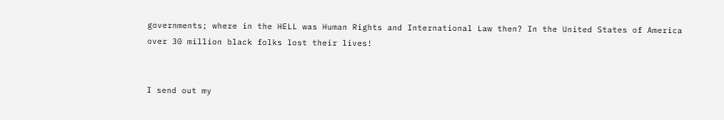governments; where in the HELL was Human Rights and International Law then? In the United States of America over 30 million black folks lost their lives!


I send out my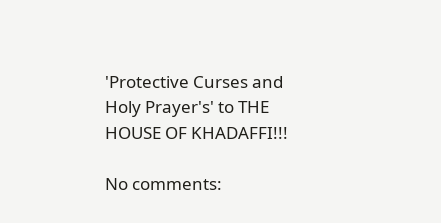'Protective Curses and Holy Prayer's' to THE HOUSE OF KHADAFFI!!!

No comments: